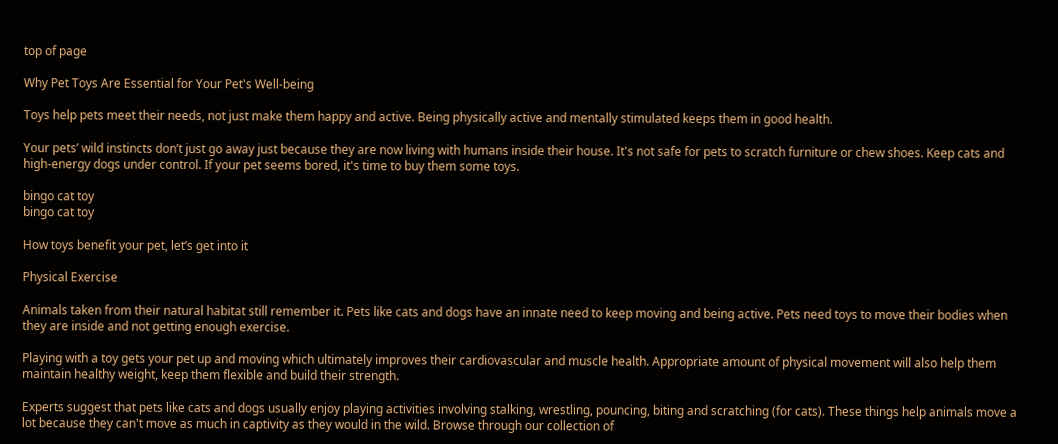top of page

Why Pet Toys Are Essential for Your Pet's Well-being

Toys help pets meet their needs, not just make them happy and active. Being physically active and mentally stimulated keeps them in good health.

Your pets’ wild instincts don’t just go away just because they are now living with humans inside their house. It's not safe for pets to scratch furniture or chew shoes. Keep cats and high-energy dogs under control. If your pet seems bored, it's time to buy them some toys.

bingo cat toy
bingo cat toy

How toys benefit your pet, let’s get into it

Physical Exercise

Animals taken from their natural habitat still remember it. Pets like cats and dogs have an innate need to keep moving and being active. Pets need toys to move their bodies when they are inside and not getting enough exercise.

Playing with a toy gets your pet up and moving which ultimately improves their cardiovascular and muscle health. Appropriate amount of physical movement will also help them maintain healthy weight, keep them flexible and build their strength.

Experts suggest that pets like cats and dogs usually enjoy playing activities involving stalking, wrestling, pouncing, biting and scratching (for cats). These things help animals move a lot because they can't move as much in captivity as they would in the wild. Browse through our collection of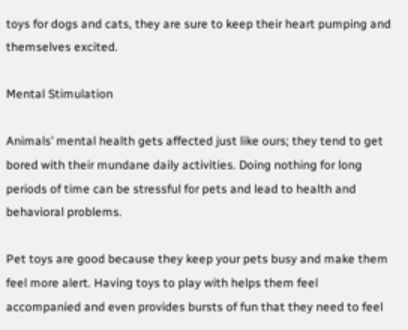toys for dogs and cats, they are sure to keep their heart pumping and themselves excited.

Mental Stimulation

Animals’ mental health gets affected just like ours; they tend to get bored with their mundane daily activities. Doing nothing for long periods of time can be stressful for pets and lead to health and behavioral problems.

Pet toys are good because they keep your pets busy and make them feel more alert. Having toys to play with helps them feel accompanied and even provides bursts of fun that they need to feel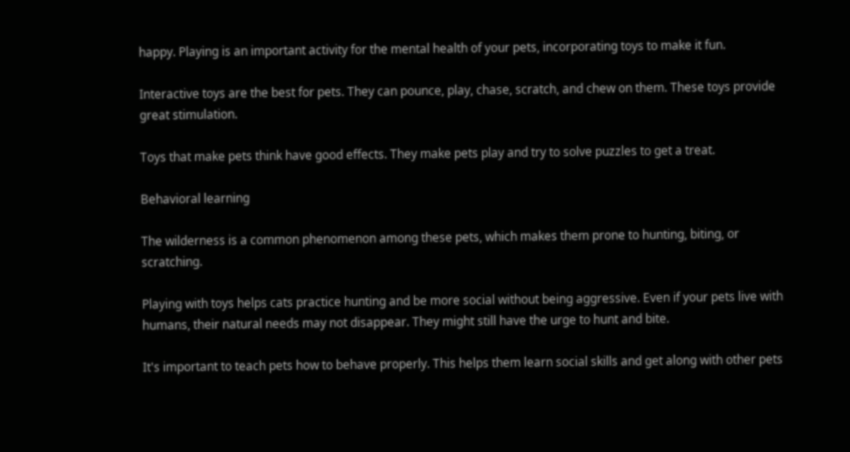happy. Playing is an important activity for the mental health of your pets, incorporating toys to make it fun.

Interactive toys are the best for pets. They can pounce, play, chase, scratch, and chew on them. These toys provide great stimulation.

Toys that make pets think have good effects. They make pets play and try to solve puzzles to get a treat.

Behavioral learning

The wilderness is a common phenomenon among these pets, which makes them prone to hunting, biting, or scratching.

Playing with toys helps cats practice hunting and be more social without being aggressive. Even if your pets live with humans, their natural needs may not disappear. They might still have the urge to hunt and bite.

It's important to teach pets how to behave properly. This helps them learn social skills and get along with other pets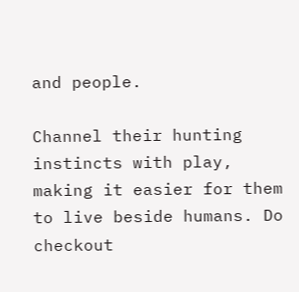and people.

Channel their hunting instincts with play, making it easier for them to live beside humans. Do checkout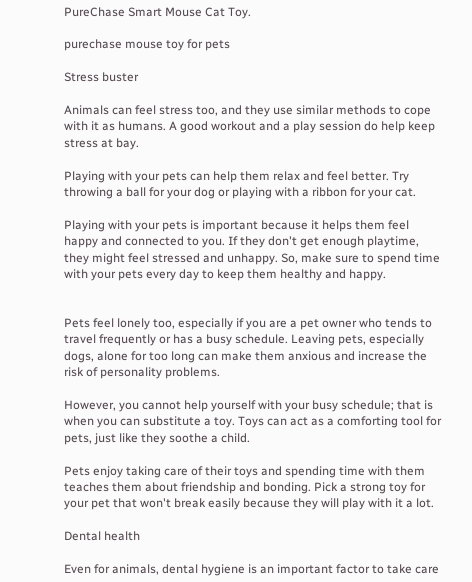PureChase Smart Mouse Cat Toy.

purechase mouse toy for pets

Stress buster

Animals can feel stress too, and they use similar methods to cope with it as humans. A good workout and a play session do help keep stress at bay.

Playing with your pets can help them relax and feel better. Try throwing a ball for your dog or playing with a ribbon for your cat.

Playing with your pets is important because it helps them feel happy and connected to you. If they don't get enough playtime, they might feel stressed and unhappy. So, make sure to spend time with your pets every day to keep them healthy and happy.


Pets feel lonely too, especially if you are a pet owner who tends to travel frequently or has a busy schedule. Leaving pets, especially dogs, alone for too long can make them anxious and increase the risk of personality problems.

However, you cannot help yourself with your busy schedule; that is when you can substitute a toy. Toys can act as a comforting tool for pets, just like they soothe a child.

Pets enjoy taking care of their toys and spending time with them teaches them about friendship and bonding. Pick a strong toy for your pet that won't break easily because they will play with it a lot.

Dental health

Even for animals, dental hygiene is an important factor to take care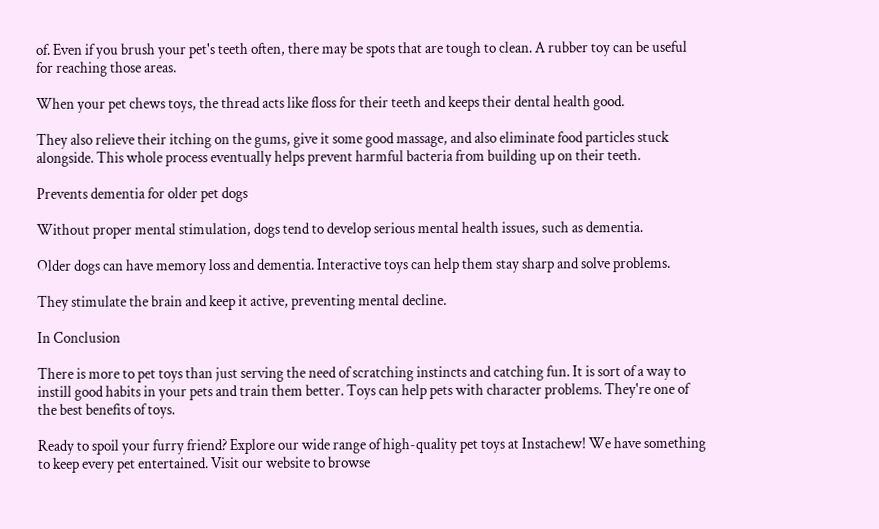of. Even if you brush your pet's teeth often, there may be spots that are tough to clean. A rubber toy can be useful for reaching those areas.

When your pet chews toys, the thread acts like floss for their teeth and keeps their dental health good.

They also relieve their itching on the gums, give it some good massage, and also eliminate food particles stuck alongside. This whole process eventually helps prevent harmful bacteria from building up on their teeth.

Prevents dementia for older pet dogs

Without proper mental stimulation, dogs tend to develop serious mental health issues, such as dementia.

Older dogs can have memory loss and dementia. Interactive toys can help them stay sharp and solve problems.

They stimulate the brain and keep it active, preventing mental decline.

In Conclusion

There is more to pet toys than just serving the need of scratching instincts and catching fun. It is sort of a way to instill good habits in your pets and train them better. Toys can help pets with character problems. They're one of the best benefits of toys.

Ready to spoil your furry friend? Explore our wide range of high-quality pet toys at Instachew! We have something to keep every pet entertained. Visit our website to browse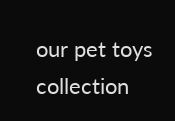our pet toys collection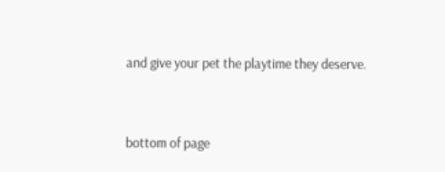and give your pet the playtime they deserve.



bottom of page